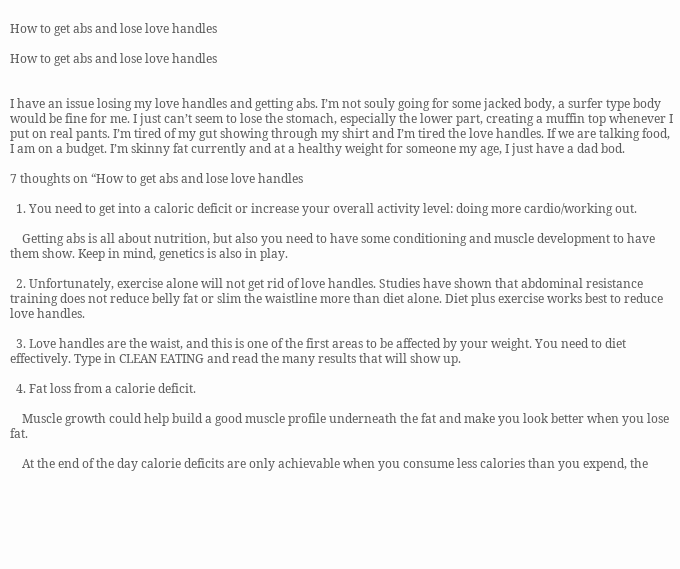How to get abs and lose love handles

How to get abs and lose love handles


I have an issue losing my love handles and getting abs. I’m not souly going for some jacked body, a surfer type body would be fine for me. I just can’t seem to lose the stomach, especially the lower part, creating a muffin top whenever I put on real pants. I’m tired of my gut showing through my shirt and I’m tired the love handles. If we are talking food, I am on a budget. I’m skinny fat currently and at a healthy weight for someone my age, I just have a dad bod.

7 thoughts on “How to get abs and lose love handles

  1. You need to get into a caloric deficit or increase your overall activity level: doing more cardio/working out.

    Getting abs is all about nutrition, but also you need to have some conditioning and muscle development to have them show. Keep in mind, genetics is also in play.

  2. Unfortunately, exercise alone will not get rid of love handles. Studies have shown that abdominal resistance training does not reduce belly fat or slim the waistline more than diet alone. Diet plus exercise works best to reduce love handles.

  3. Love handles are the waist, and this is one of the first areas to be affected by your weight. You need to diet effectively. Type in CLEAN EATING and read the many results that will show up.

  4. Fat loss from a calorie deficit.

    Muscle growth could help build a good muscle profile underneath the fat and make you look better when you lose fat.

    At the end of the day calorie deficits are only achievable when you consume less calories than you expend, the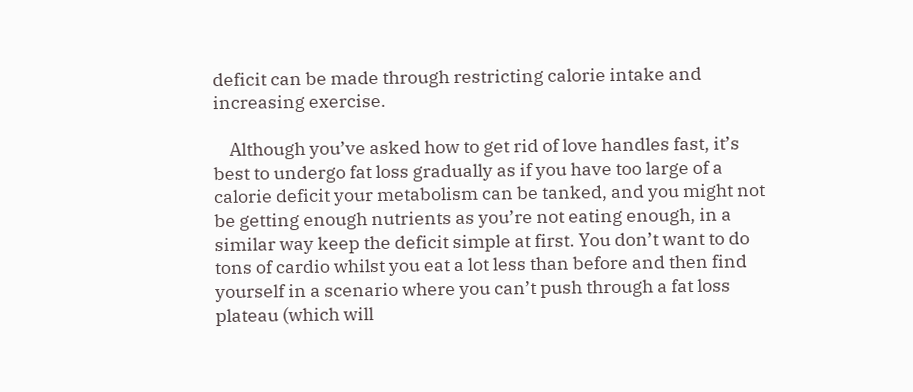deficit can be made through restricting calorie intake and increasing exercise.

    Although you’ve asked how to get rid of love handles fast, it’s best to undergo fat loss gradually as if you have too large of a calorie deficit your metabolism can be tanked, and you might not be getting enough nutrients as you’re not eating enough, in a similar way keep the deficit simple at first. You don’t want to do tons of cardio whilst you eat a lot less than before and then find yourself in a scenario where you can’t push through a fat loss plateau (which will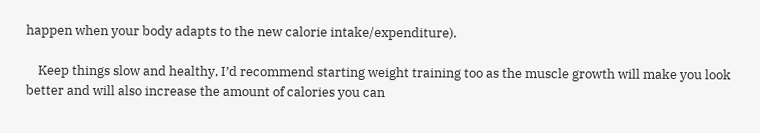happen when your body adapts to the new calorie intake/expenditure).

    Keep things slow and healthy, I’d recommend starting weight training too as the muscle growth will make you look better and will also increase the amount of calories you can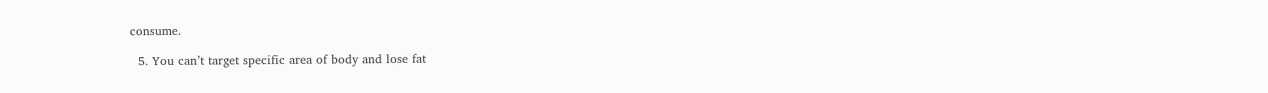consume.

  5. You can’t target specific area of body and lose fat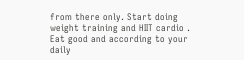from there only. Start doing weight training and HIIT cardio . Eat good and according to your daily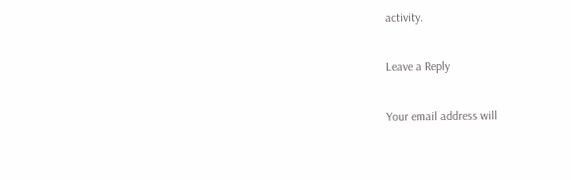activity.

Leave a Reply

Your email address will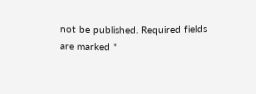not be published. Required fields are marked *